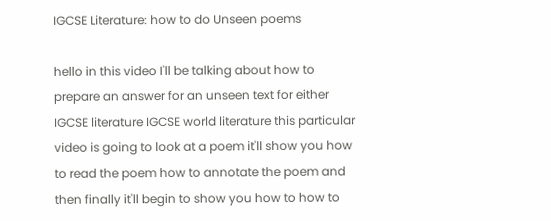IGCSE Literature: how to do Unseen poems

hello in this video I'll be talking about how to prepare an answer for an unseen text for either IGCSE literature IGCSE world literature this particular video is going to look at a poem it'll show you how to read the poem how to annotate the poem and then finally it'll begin to show you how to how to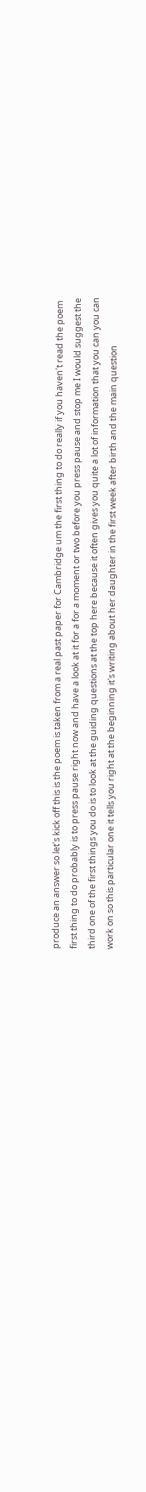produce an answer so let's kick off this is the poem is taken from a real past paper for Cambridge um the first thing to do really if you haven't read the poem first thing to do probably is to press pause right now and have a look at it for a for a moment or two before you press pause and stop me I would suggest the third one of the first things you do is to look at the guiding questions at the top here because it often gives you quite a lot of information that you can you can work on so this particular one it tells you right at the beginning it's writing about her daughter in the first week after birth and the main question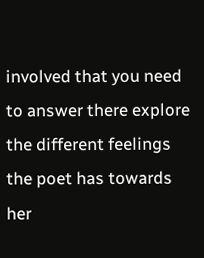involved that you need to answer there explore the different feelings the poet has towards her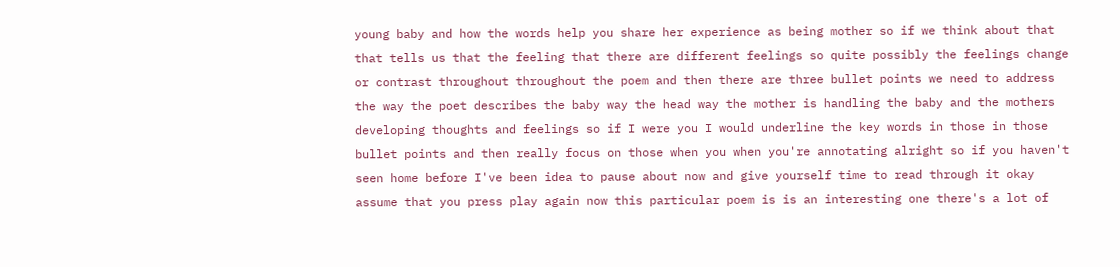young baby and how the words help you share her experience as being mother so if we think about that that tells us that the feeling that there are different feelings so quite possibly the feelings change or contrast throughout throughout the poem and then there are three bullet points we need to address the way the poet describes the baby way the head way the mother is handling the baby and the mothers developing thoughts and feelings so if I were you I would underline the key words in those in those bullet points and then really focus on those when you when you're annotating alright so if you haven't seen home before I've been idea to pause about now and give yourself time to read through it okay assume that you press play again now this particular poem is is an interesting one there's a lot of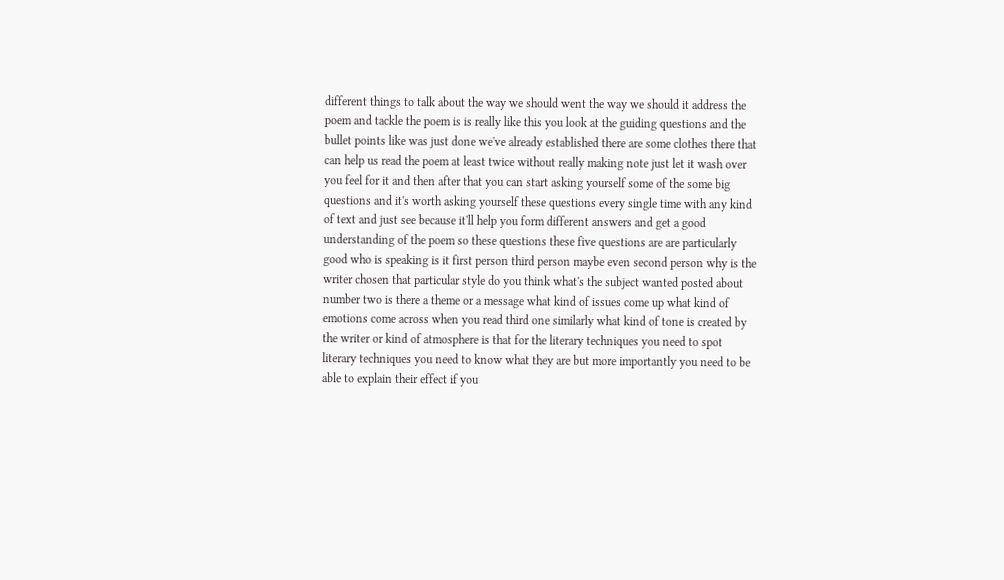different things to talk about the way we should went the way we should it address the poem and tackle the poem is is really like this you look at the guiding questions and the bullet points like was just done we've already established there are some clothes there that can help us read the poem at least twice without really making note just let it wash over you feel for it and then after that you can start asking yourself some of the some big questions and it's worth asking yourself these questions every single time with any kind of text and just see because it'll help you form different answers and get a good understanding of the poem so these questions these five questions are are particularly good who is speaking is it first person third person maybe even second person why is the writer chosen that particular style do you think what's the subject wanted posted about number two is there a theme or a message what kind of issues come up what kind of emotions come across when you read third one similarly what kind of tone is created by the writer or kind of atmosphere is that for the literary techniques you need to spot literary techniques you need to know what they are but more importantly you need to be able to explain their effect if you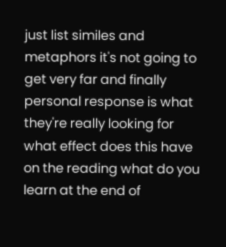just list similes and metaphors it's not going to get very far and finally personal response is what they're really looking for what effect does this have on the reading what do you learn at the end of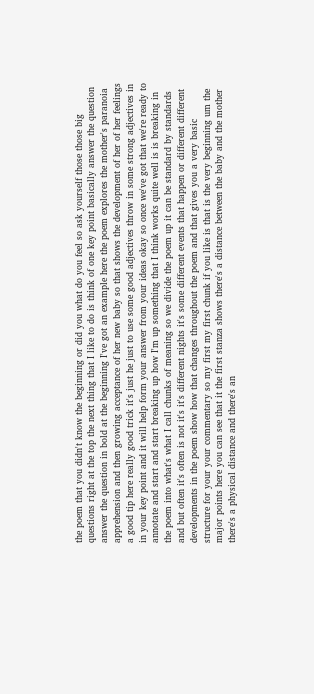the poem that you didn't know the beginning or did you what do you feel so ask yourself those those big questions right at the top the next thing that I like to do is think of one key point basically answer the question answer the question in bold at the beginning I've got an example here the poem explores the mother's paranoia apprehension and then growing acceptance of her new baby so that shows the development of her of her feelings a good tip here really good trick it's just he just to use some good adjectives throw in some strong adjectives in in your key point and it will help form your answer from your ideas okay so once we've got that we're ready to annotate and start and start breaking up how I'm up something that I think works quite well is is breaking in the poem into what's what I call chunks of meaning so we divide the poem up it can be standard by standards and but often it's often is not it's it's different nights it's some different events that happen or different different developments in the poem show how that changes throughout the poem and that gives you a very basic structure for your your commentary so my first my first chunk if you like is that is the very beginning um the major points here you can see that it the first stanza shows there's a distance between the baby and the mother there's a physical distance and there's an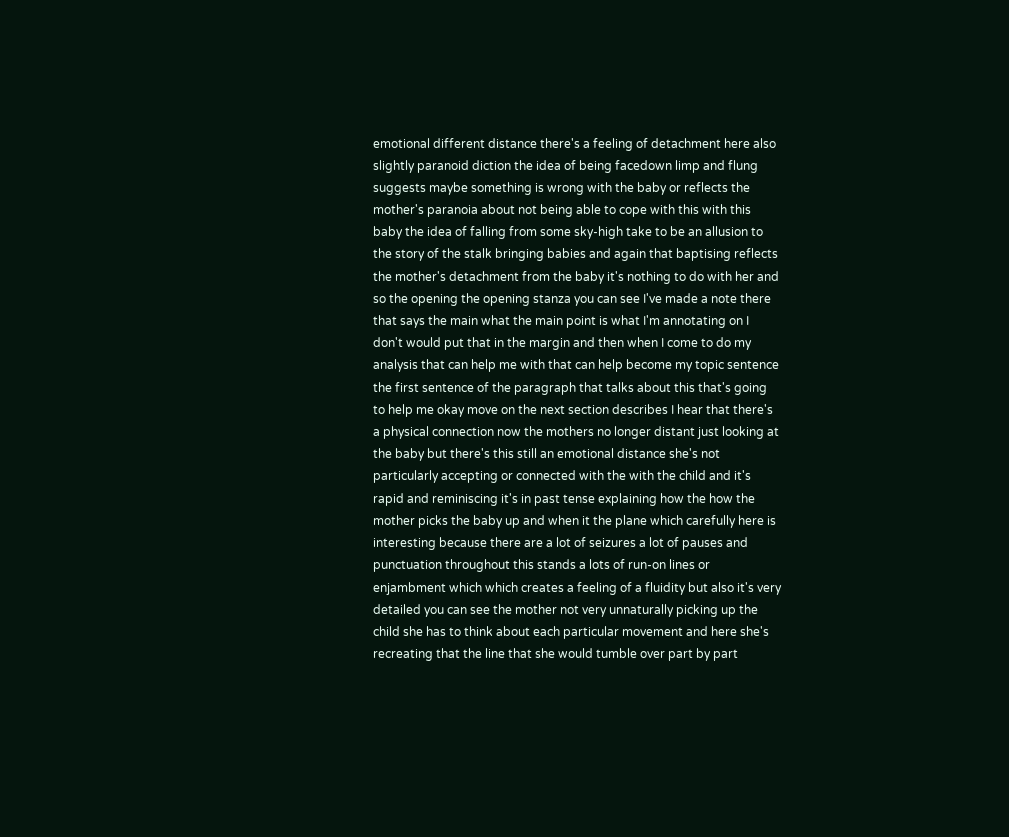emotional different distance there's a feeling of detachment here also slightly paranoid diction the idea of being facedown limp and flung suggests maybe something is wrong with the baby or reflects the mother's paranoia about not being able to cope with this with this baby the idea of falling from some sky-high take to be an allusion to the story of the stalk bringing babies and again that baptising reflects the mother's detachment from the baby it's nothing to do with her and so the opening the opening stanza you can see I've made a note there that says the main what the main point is what I'm annotating on I don't would put that in the margin and then when I come to do my analysis that can help me with that can help become my topic sentence the first sentence of the paragraph that talks about this that's going to help me okay move on the next section describes I hear that there's a physical connection now the mothers no longer distant just looking at the baby but there's this still an emotional distance she's not particularly accepting or connected with the with the child and it's rapid and reminiscing it's in past tense explaining how the how the mother picks the baby up and when it the plane which carefully here is interesting because there are a lot of seizures a lot of pauses and punctuation throughout this stands a lots of run-on lines or enjambment which which creates a feeling of a fluidity but also it's very detailed you can see the mother not very unnaturally picking up the child she has to think about each particular movement and here she's recreating that the line that she would tumble over part by part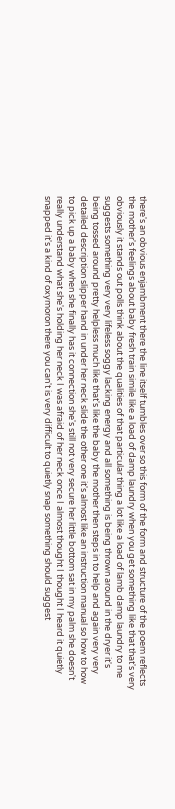there's an obvious enjambment there the line itself tumbles over so this form of the form and structure of the poem reflects the mother's feelings about baby fresh train simile like a load of damp laundry when you get something like that that's very obviously it stands out polls think about the qualities of that particular thing a lot like a load of lamb damp laundry to me suggests something very very lifeless soggy lacking energy and all something is being thrown around in the dryer it's being tossed around pretty helpless much like that's like the baby the mother then steps in to help and again very very detailed description slipper hand in under her neck slide the other one it's almost like an instruction manual so how to how to pick up a baby when she finally has it connection she's still not very secure her little bottom sat in my palm she doesn't really understand what she's holding her neck I was afraid of her neck once I almost thought I thought I heard it quietly snapped it's a kind of oxymoron there you can't is very difficult to quietly snap something should suggest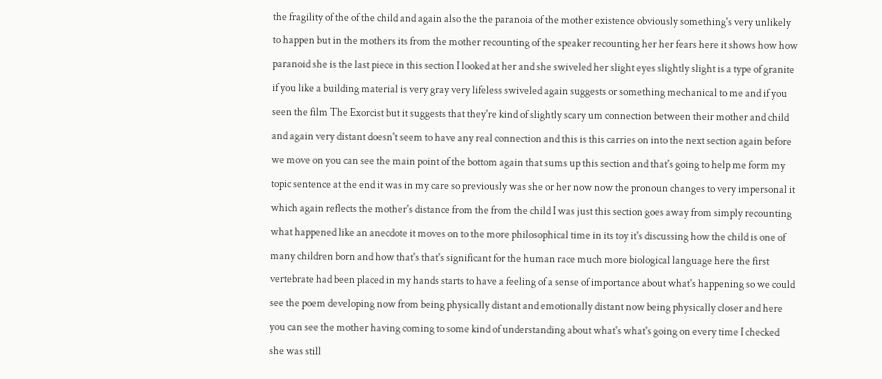the fragility of the of the child and again also the the paranoia of the mother existence obviously something's very unlikely to happen but in the mothers its from the mother recounting of the speaker recounting her her fears here it shows how how paranoid she is the last piece in this section I looked at her and she swiveled her slight eyes slightly slight is a type of granite if you like a building material is very gray very lifeless swiveled again suggests or something mechanical to me and if you seen the film The Exorcist but it suggests that they're kind of slightly scary um connection between their mother and child and again very distant doesn't seem to have any real connection and this is this carries on into the next section again before we move on you can see the main point of the bottom again that sums up this section and that's going to help me form my topic sentence at the end it was in my care so previously was she or her now now the pronoun changes to very impersonal it which again reflects the mother's distance from the from the child I was just this section goes away from simply recounting what happened like an anecdote it moves on to the more philosophical time in its toy it's discussing how the child is one of many children born and how that's that's significant for the human race much more biological language here the first vertebrate had been placed in my hands starts to have a feeling of a sense of importance about what's happening so we could see the poem developing now from being physically distant and emotionally distant now being physically closer and here you can see the mother having coming to some kind of understanding about what's what's going on every time I checked she was still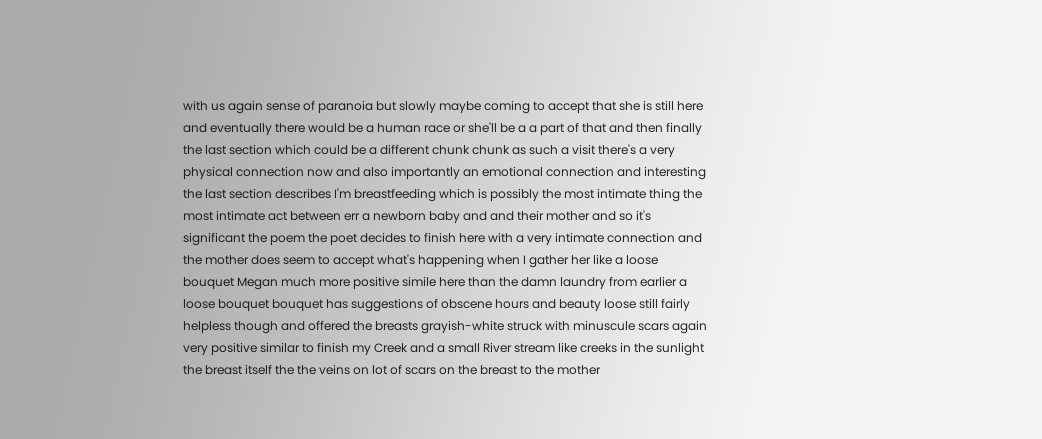with us again sense of paranoia but slowly maybe coming to accept that she is still here and eventually there would be a human race or she'll be a a part of that and then finally the last section which could be a different chunk chunk as such a visit there's a very physical connection now and also importantly an emotional connection and interesting the last section describes I'm breastfeeding which is possibly the most intimate thing the most intimate act between err a newborn baby and and their mother and so it's significant the poem the poet decides to finish here with a very intimate connection and the mother does seem to accept what's happening when I gather her like a loose bouquet Megan much more positive simile here than the damn laundry from earlier a loose bouquet bouquet has suggestions of obscene hours and beauty loose still fairly helpless though and offered the breasts grayish-white struck with minuscule scars again very positive similar to finish my Creek and a small River stream like creeks in the sunlight the breast itself the the veins on lot of scars on the breast to the mother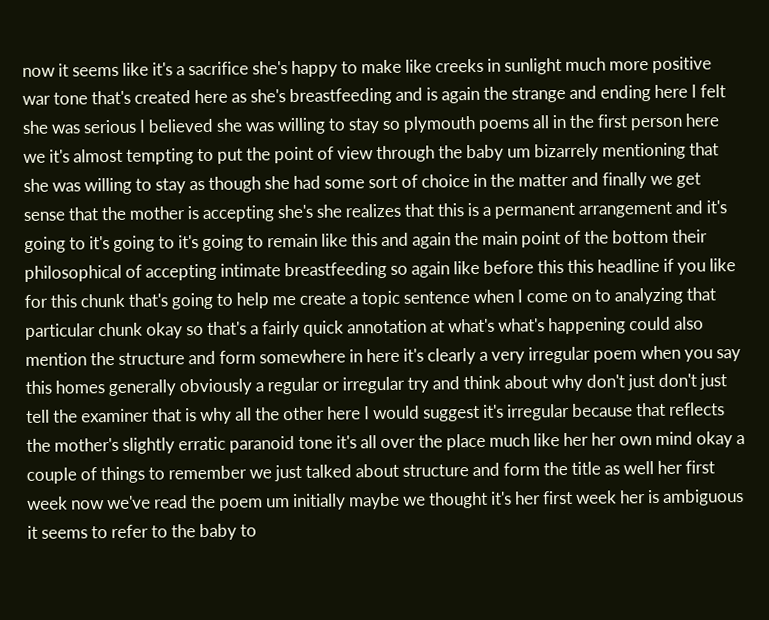now it seems like it's a sacrifice she's happy to make like creeks in sunlight much more positive war tone that's created here as she's breastfeeding and is again the strange and ending here I felt she was serious I believed she was willing to stay so plymouth poems all in the first person here we it's almost tempting to put the point of view through the baby um bizarrely mentioning that she was willing to stay as though she had some sort of choice in the matter and finally we get sense that the mother is accepting she's she realizes that this is a permanent arrangement and it's going to it's going to it's going to remain like this and again the main point of the bottom their philosophical of accepting intimate breastfeeding so again like before this this headline if you like for this chunk that's going to help me create a topic sentence when I come on to analyzing that particular chunk okay so that's a fairly quick annotation at what's what's happening could also mention the structure and form somewhere in here it's clearly a very irregular poem when you say this homes generally obviously a regular or irregular try and think about why don't just don't just tell the examiner that is why all the other here I would suggest it's irregular because that reflects the mother's slightly erratic paranoid tone it's all over the place much like her her own mind okay a couple of things to remember we just talked about structure and form the title as well her first week now we've read the poem um initially maybe we thought it's her first week her is ambiguous it seems to refer to the baby to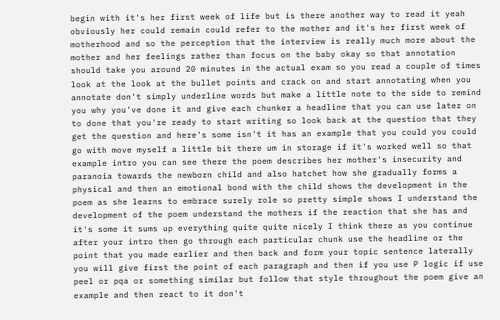begin with it's her first week of life but is there another way to read it yeah obviously her could remain could refer to the mother and it's her first week of motherhood and so the perception that the interview is really much more about the mother and her feelings rather than focus on the baby okay so that annotation should take you around 20 minutes in the actual exam so you read a couple of times look at the look at the bullet points and crack on and start annotating when you annotate don't simply underline words but make a little note to the side to remind you why you've done it and give each chunker a headline that you can use later on to done that you're ready to start writing so look back at the question that they get the question and here's some isn't it has an example that you could you could go with move myself a little bit there um in storage if it's worked well so that example intro you can see there the poem describes her mother's insecurity and paranoia towards the newborn child and also hatchet how she gradually forms a physical and then an emotional bond with the child shows the development in the poem as she learns to embrace surely role so pretty simple shows I understand the development of the poem understand the mothers if the reaction that she has and it's some it sums up everything quite quite nicely I think there as you continue after your intro then go through each particular chunk use the headline or the point that you made earlier and then back and form your topic sentence laterally you will give first the point of each paragraph and then if you use P logic if use peel or pqa or something similar but follow that style throughout the poem give an example and then react to it don't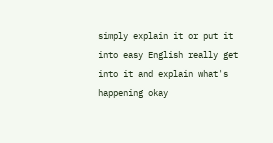simply explain it or put it into easy English really get into it and explain what's happening okay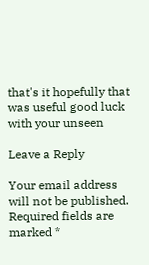that's it hopefully that was useful good luck with your unseen

Leave a Reply

Your email address will not be published. Required fields are marked *